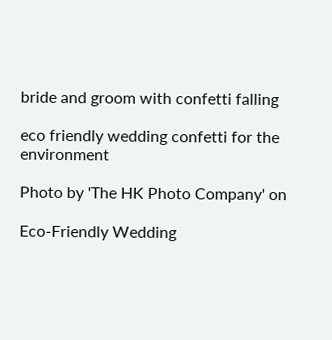bride and groom with confetti falling

eco friendly wedding confetti for the environment

Photo by 'The HK Photo Company' on

Eco-Friendly Wedding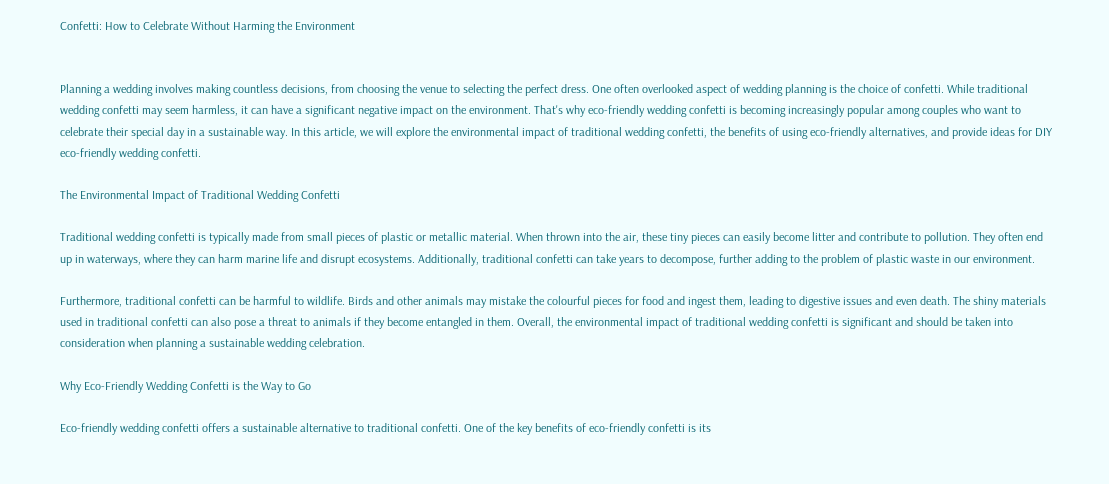Confetti: How to Celebrate Without Harming the Environment


Planning a wedding involves making countless decisions, from choosing the venue to selecting the perfect dress. One often overlooked aspect of wedding planning is the choice of confetti. While traditional wedding confetti may seem harmless, it can have a significant negative impact on the environment. That's why eco-friendly wedding confetti is becoming increasingly popular among couples who want to celebrate their special day in a sustainable way. In this article, we will explore the environmental impact of traditional wedding confetti, the benefits of using eco-friendly alternatives, and provide ideas for DIY eco-friendly wedding confetti.

The Environmental Impact of Traditional Wedding Confetti

Traditional wedding confetti is typically made from small pieces of plastic or metallic material. When thrown into the air, these tiny pieces can easily become litter and contribute to pollution. They often end up in waterways, where they can harm marine life and disrupt ecosystems. Additionally, traditional confetti can take years to decompose, further adding to the problem of plastic waste in our environment.

Furthermore, traditional confetti can be harmful to wildlife. Birds and other animals may mistake the colourful pieces for food and ingest them, leading to digestive issues and even death. The shiny materials used in traditional confetti can also pose a threat to animals if they become entangled in them. Overall, the environmental impact of traditional wedding confetti is significant and should be taken into consideration when planning a sustainable wedding celebration.

Why Eco-Friendly Wedding Confetti is the Way to Go

Eco-friendly wedding confetti offers a sustainable alternative to traditional confetti. One of the key benefits of eco-friendly confetti is its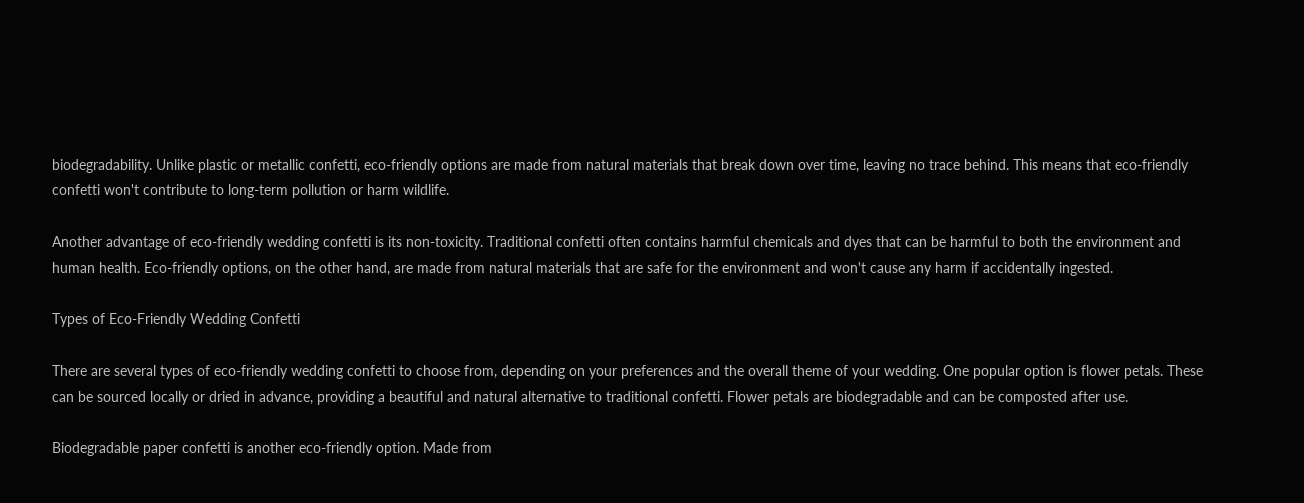biodegradability. Unlike plastic or metallic confetti, eco-friendly options are made from natural materials that break down over time, leaving no trace behind. This means that eco-friendly confetti won't contribute to long-term pollution or harm wildlife.

Another advantage of eco-friendly wedding confetti is its non-toxicity. Traditional confetti often contains harmful chemicals and dyes that can be harmful to both the environment and human health. Eco-friendly options, on the other hand, are made from natural materials that are safe for the environment and won't cause any harm if accidentally ingested.

Types of Eco-Friendly Wedding Confetti

There are several types of eco-friendly wedding confetti to choose from, depending on your preferences and the overall theme of your wedding. One popular option is flower petals. These can be sourced locally or dried in advance, providing a beautiful and natural alternative to traditional confetti. Flower petals are biodegradable and can be composted after use.

Biodegradable paper confetti is another eco-friendly option. Made from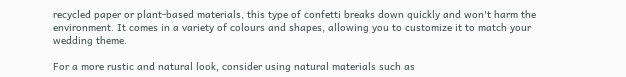recycled paper or plant-based materials, this type of confetti breaks down quickly and won't harm the environment. It comes in a variety of colours and shapes, allowing you to customize it to match your wedding theme.

For a more rustic and natural look, consider using natural materials such as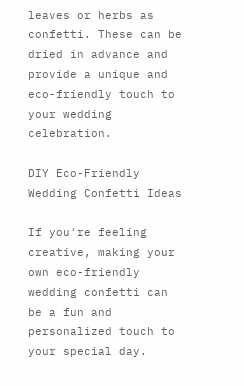leaves or herbs as confetti. These can be dried in advance and provide a unique and eco-friendly touch to your wedding celebration.

DIY Eco-Friendly Wedding Confetti Ideas

If you're feeling creative, making your own eco-friendly wedding confetti can be a fun and personalized touch to your special day.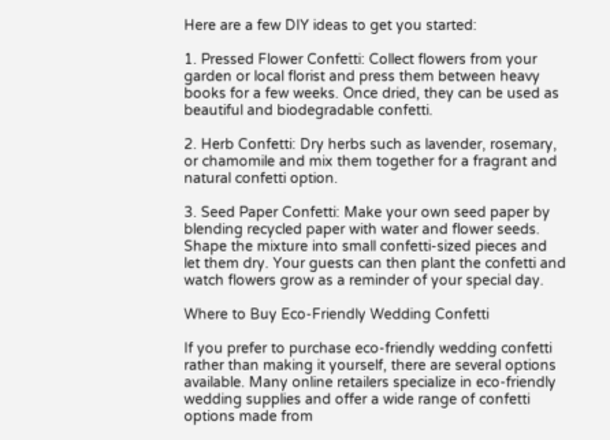Here are a few DIY ideas to get you started:

1. Pressed Flower Confetti: Collect flowers from your garden or local florist and press them between heavy books for a few weeks. Once dried, they can be used as beautiful and biodegradable confetti.

2. Herb Confetti: Dry herbs such as lavender, rosemary, or chamomile and mix them together for a fragrant and natural confetti option.

3. Seed Paper Confetti: Make your own seed paper by blending recycled paper with water and flower seeds. Shape the mixture into small confetti-sized pieces and let them dry. Your guests can then plant the confetti and watch flowers grow as a reminder of your special day.

Where to Buy Eco-Friendly Wedding Confetti

If you prefer to purchase eco-friendly wedding confetti rather than making it yourself, there are several options available. Many online retailers specialize in eco-friendly wedding supplies and offer a wide range of confetti options made from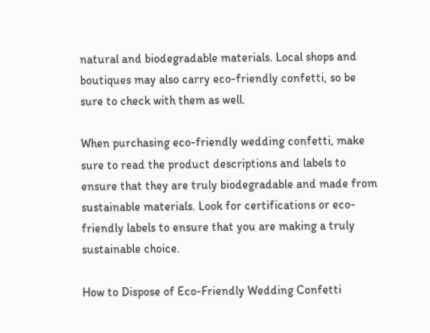natural and biodegradable materials. Local shops and boutiques may also carry eco-friendly confetti, so be sure to check with them as well.

When purchasing eco-friendly wedding confetti, make sure to read the product descriptions and labels to ensure that they are truly biodegradable and made from sustainable materials. Look for certifications or eco-friendly labels to ensure that you are making a truly sustainable choice.

How to Dispose of Eco-Friendly Wedding Confetti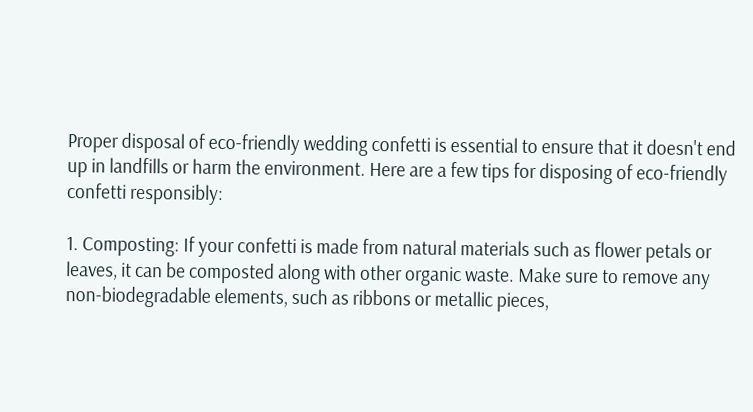Proper disposal of eco-friendly wedding confetti is essential to ensure that it doesn't end up in landfills or harm the environment. Here are a few tips for disposing of eco-friendly confetti responsibly:

1. Composting: If your confetti is made from natural materials such as flower petals or leaves, it can be composted along with other organic waste. Make sure to remove any non-biodegradable elements, such as ribbons or metallic pieces,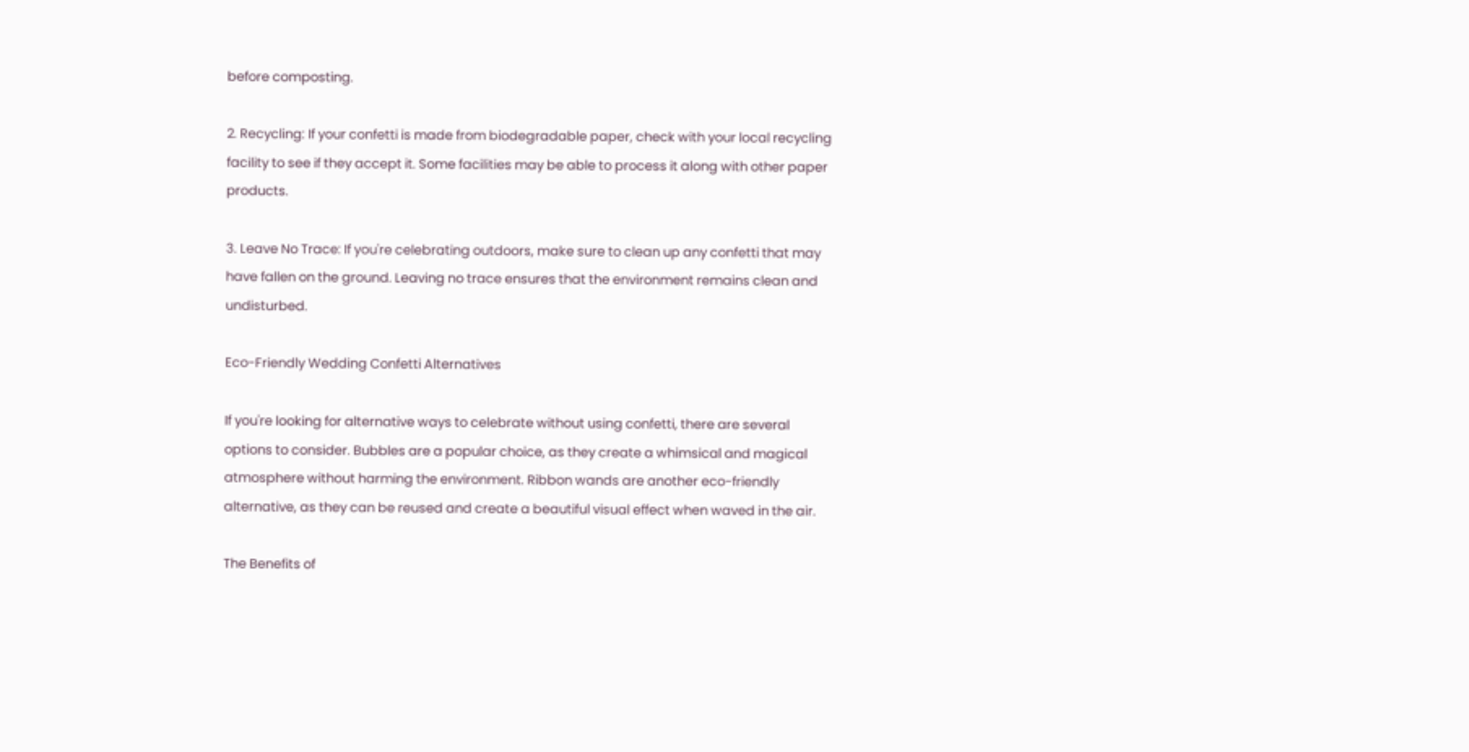before composting.

2. Recycling: If your confetti is made from biodegradable paper, check with your local recycling facility to see if they accept it. Some facilities may be able to process it along with other paper products.

3. Leave No Trace: If you're celebrating outdoors, make sure to clean up any confetti that may have fallen on the ground. Leaving no trace ensures that the environment remains clean and undisturbed.

Eco-Friendly Wedding Confetti Alternatives

If you're looking for alternative ways to celebrate without using confetti, there are several options to consider. Bubbles are a popular choice, as they create a whimsical and magical atmosphere without harming the environment. Ribbon wands are another eco-friendly alternative, as they can be reused and create a beautiful visual effect when waved in the air.

The Benefits of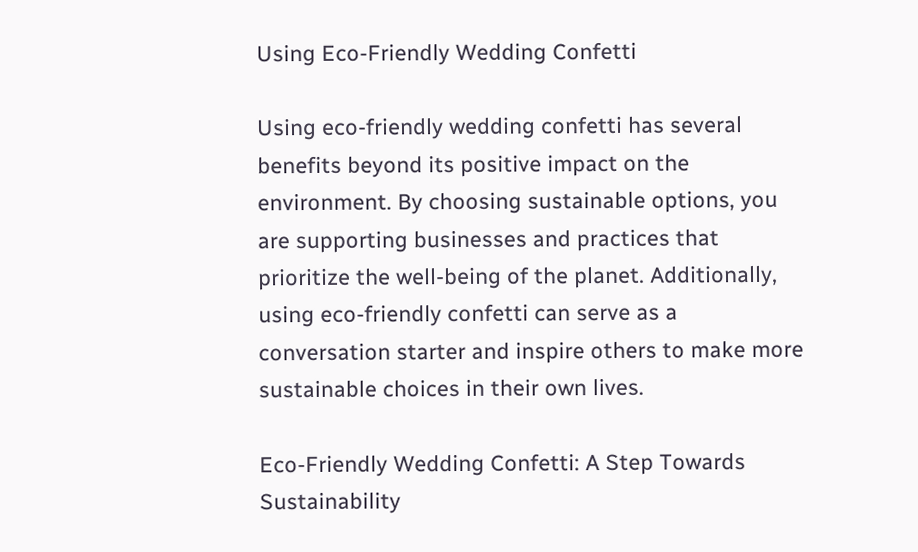Using Eco-Friendly Wedding Confetti

Using eco-friendly wedding confetti has several benefits beyond its positive impact on the environment. By choosing sustainable options, you are supporting businesses and practices that prioritize the well-being of the planet. Additionally, using eco-friendly confetti can serve as a conversation starter and inspire others to make more sustainable choices in their own lives.

Eco-Friendly Wedding Confetti: A Step Towards Sustainability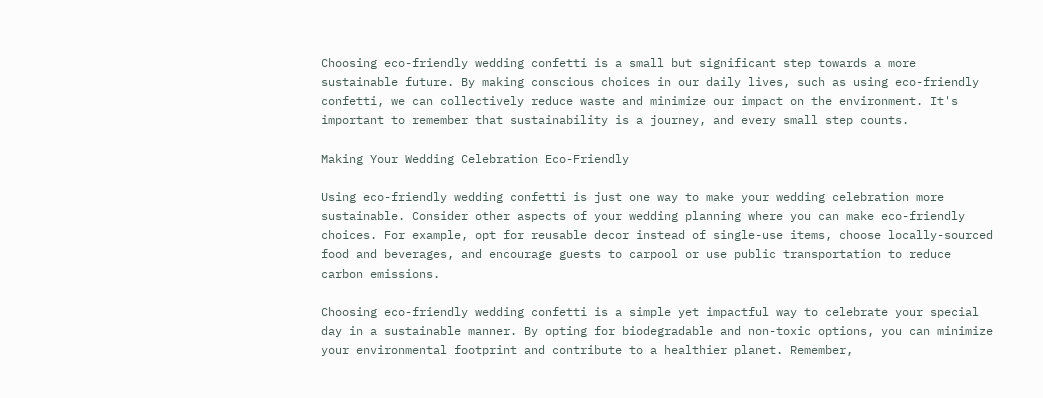Choosing eco-friendly wedding confetti is a small but significant step towards a more sustainable future. By making conscious choices in our daily lives, such as using eco-friendly confetti, we can collectively reduce waste and minimize our impact on the environment. It's important to remember that sustainability is a journey, and every small step counts.

Making Your Wedding Celebration Eco-Friendly

Using eco-friendly wedding confetti is just one way to make your wedding celebration more sustainable. Consider other aspects of your wedding planning where you can make eco-friendly choices. For example, opt for reusable decor instead of single-use items, choose locally-sourced food and beverages, and encourage guests to carpool or use public transportation to reduce carbon emissions.

Choosing eco-friendly wedding confetti is a simple yet impactful way to celebrate your special day in a sustainable manner. By opting for biodegradable and non-toxic options, you can minimize your environmental footprint and contribute to a healthier planet. Remember,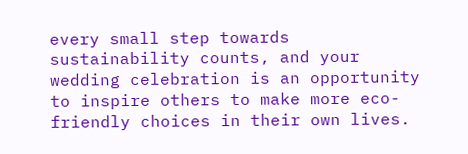every small step towards sustainability counts, and your wedding celebration is an opportunity to inspire others to make more eco-friendly choices in their own lives.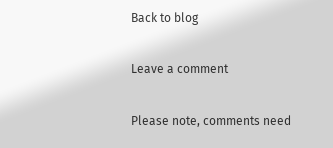Back to blog

Leave a comment

Please note, comments need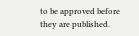to be approved before they are published.